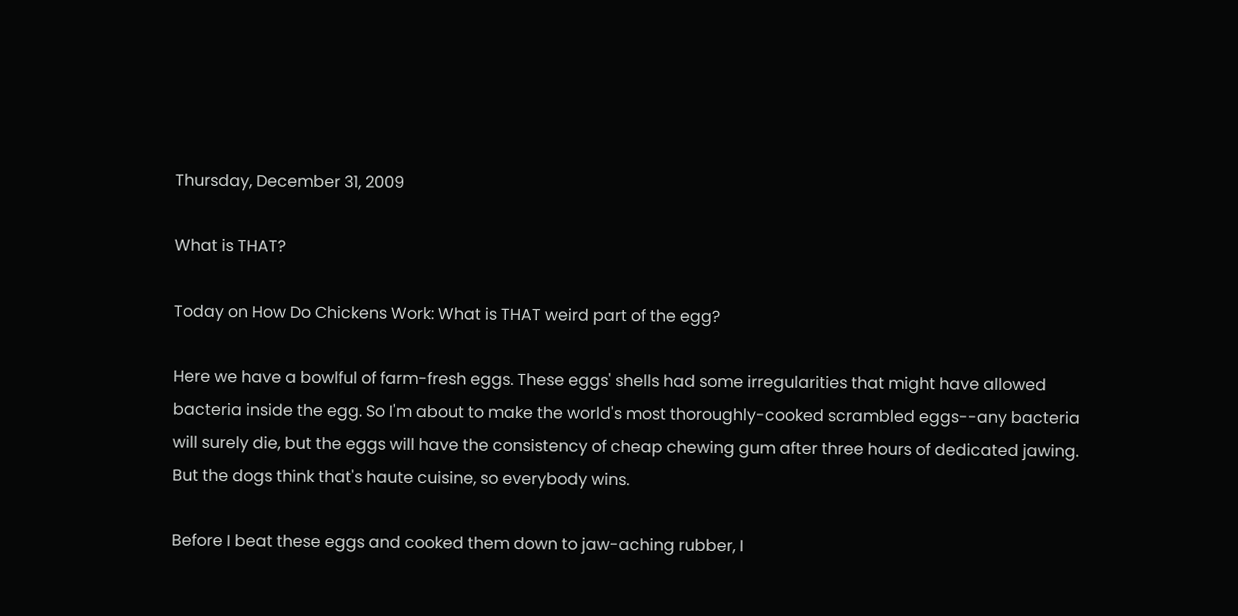Thursday, December 31, 2009

What is THAT?

Today on How Do Chickens Work: What is THAT weird part of the egg?

Here we have a bowlful of farm-fresh eggs. These eggs' shells had some irregularities that might have allowed bacteria inside the egg. So I'm about to make the world's most thoroughly-cooked scrambled eggs--any bacteria will surely die, but the eggs will have the consistency of cheap chewing gum after three hours of dedicated jawing. But the dogs think that's haute cuisine, so everybody wins.

Before I beat these eggs and cooked them down to jaw-aching rubber, I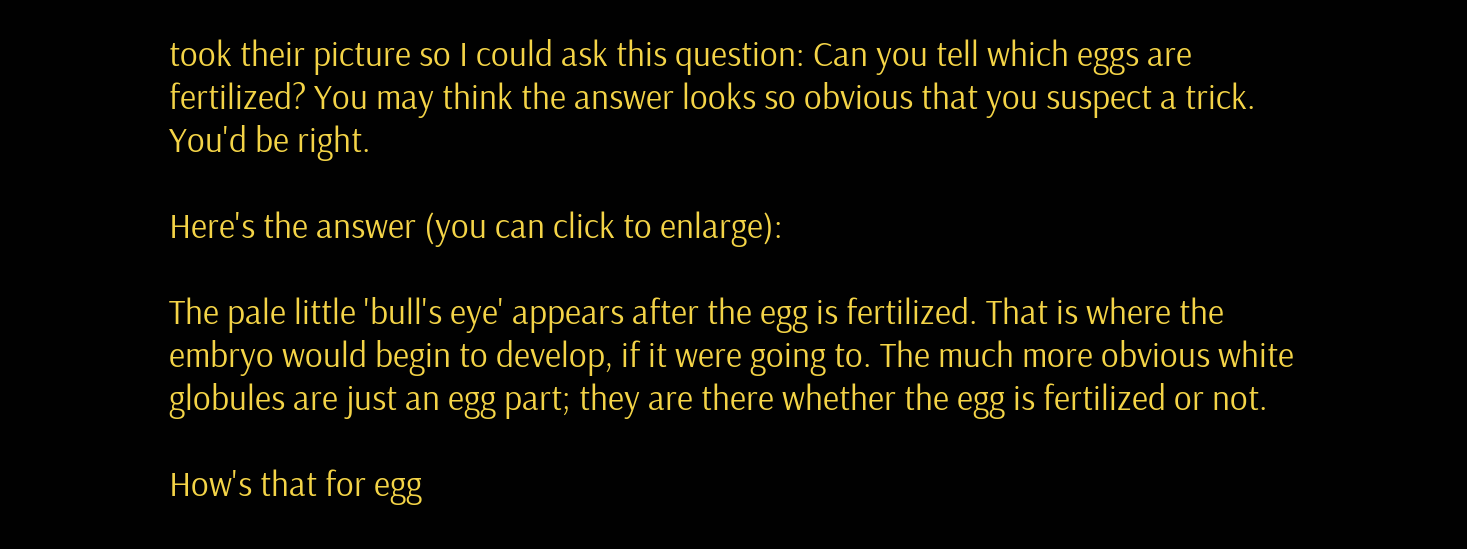took their picture so I could ask this question: Can you tell which eggs are fertilized? You may think the answer looks so obvious that you suspect a trick. You'd be right.

Here's the answer (you can click to enlarge):

The pale little 'bull's eye' appears after the egg is fertilized. That is where the embryo would begin to develop, if it were going to. The much more obvious white globules are just an egg part; they are there whether the egg is fertilized or not.

How's that for egg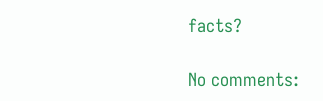facts?

No comments: